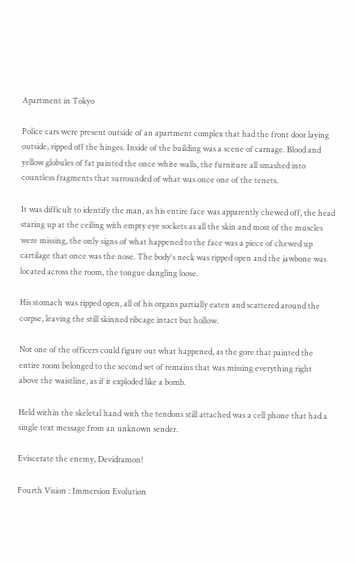Apartment in Tokyo

Police cars were present outside of an apartment complex that had the front door laying outside, ripped off the hinges. Inside of the building was a scene of carnage. Blood and yellow globules of fat painted the once white walls, the furniture all smashed into countless fragments that surrounded of what was once one of the tenets.

It was difficult to identify the man, as his entire face was apparently chewed off, the head staring up at the ceiling with empty eye sockets as all the skin and most of the muscles were missing, the only signs of what happened to the face was a piece of chewed up cartilage that once was the nose. The body's neck was ripped open and the jawbone was located across the room, the tongue dangling loose.

His stomach was ripped open, all of his organs partially eaten and scattered around the corpse, leaving the still skinned ribcage intact but hollow.

Not one of the officers could figure out what happened, as the gore that painted the entire room belonged to the second set of remains that was missing everything right above the waistline, as if it exploded like a bomb.

Held within the skeletal hand with the tendons still attached was a cell phone that had a single text message from an unknown sender.

Eviscerate the enemy, Devidramon!

Fourth Vision : Immersion Evolution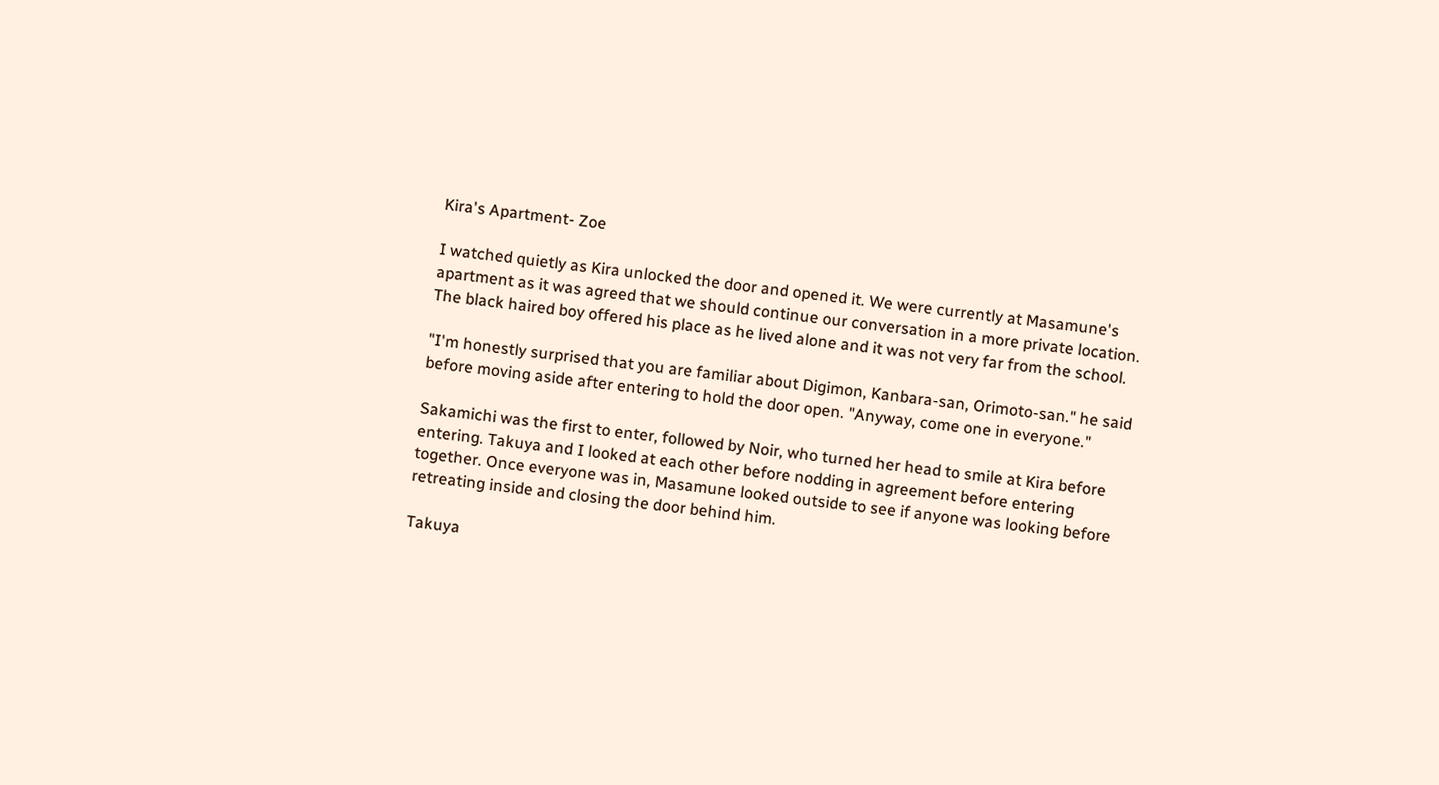Kira's Apartment- Zoe

I watched quietly as Kira unlocked the door and opened it. We were currently at Masamune's apartment as it was agreed that we should continue our conversation in a more private location. The black haired boy offered his place as he lived alone and it was not very far from the school.

"I'm honestly surprised that you are familiar about Digimon, Kanbara-san, Orimoto-san." he said before moving aside after entering to hold the door open. "Anyway, come one in everyone."

Sakamichi was the first to enter, followed by Noir, who turned her head to smile at Kira before entering. Takuya and I looked at each other before nodding in agreement before entering together. Once everyone was in, Masamune looked outside to see if anyone was looking before retreating inside and closing the door behind him.

Takuya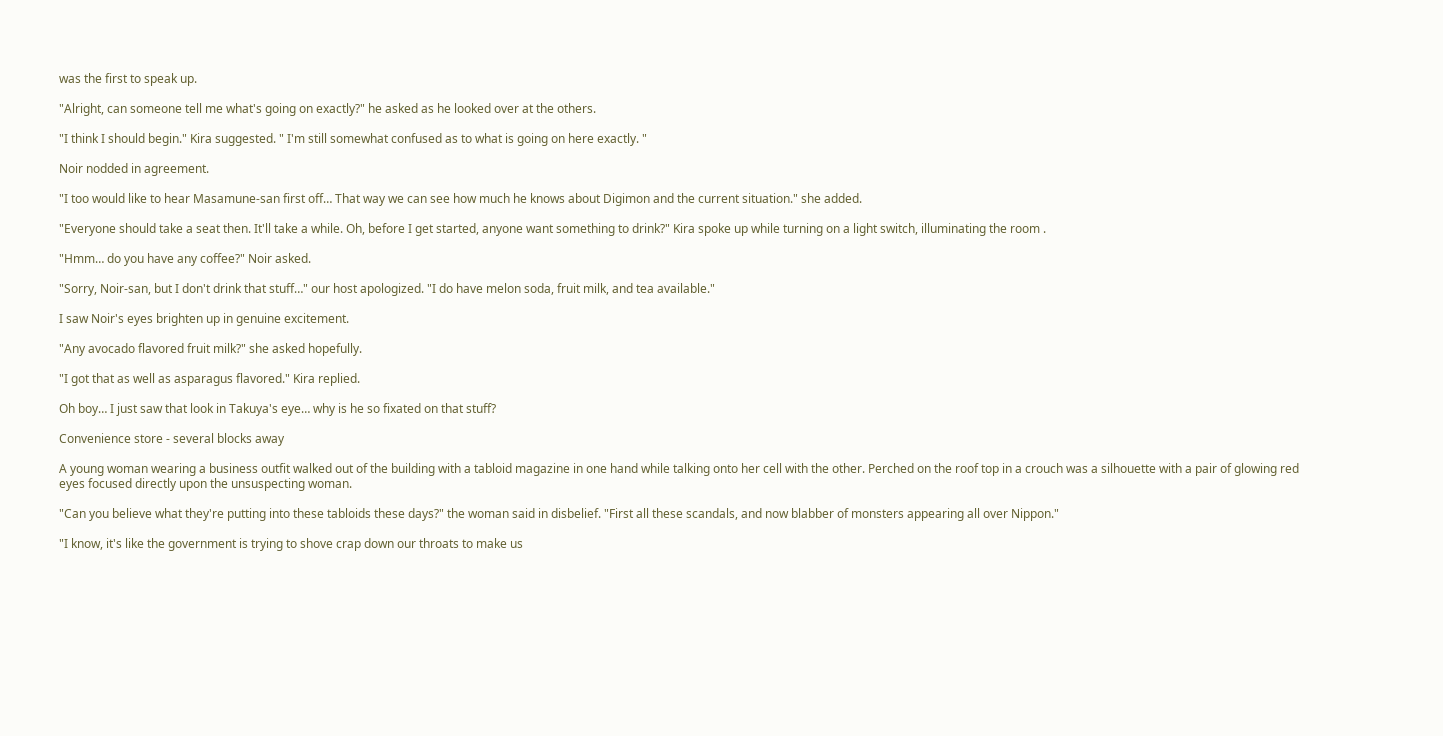was the first to speak up.

"Alright, can someone tell me what's going on exactly?" he asked as he looked over at the others.

"I think I should begin." Kira suggested. " I'm still somewhat confused as to what is going on here exactly. "

Noir nodded in agreement.

"I too would like to hear Masamune-san first off… That way we can see how much he knows about Digimon and the current situation." she added.

"Everyone should take a seat then. It'll take a while. Oh, before I get started, anyone want something to drink?" Kira spoke up while turning on a light switch, illuminating the room .

"Hmm… do you have any coffee?" Noir asked.

"Sorry, Noir-san, but I don't drink that stuff…" our host apologized. "I do have melon soda, fruit milk, and tea available."

I saw Noir's eyes brighten up in genuine excitement.

"Any avocado flavored fruit milk?" she asked hopefully.

"I got that as well as asparagus flavored." Kira replied.

Oh boy… I just saw that look in Takuya's eye… why is he so fixated on that stuff?

Convenience store - several blocks away

A young woman wearing a business outfit walked out of the building with a tabloid magazine in one hand while talking onto her cell with the other. Perched on the roof top in a crouch was a silhouette with a pair of glowing red eyes focused directly upon the unsuspecting woman.

"Can you believe what they're putting into these tabloids these days?" the woman said in disbelief. "First all these scandals, and now blabber of monsters appearing all over Nippon."

"I know, it's like the government is trying to shove crap down our throats to make us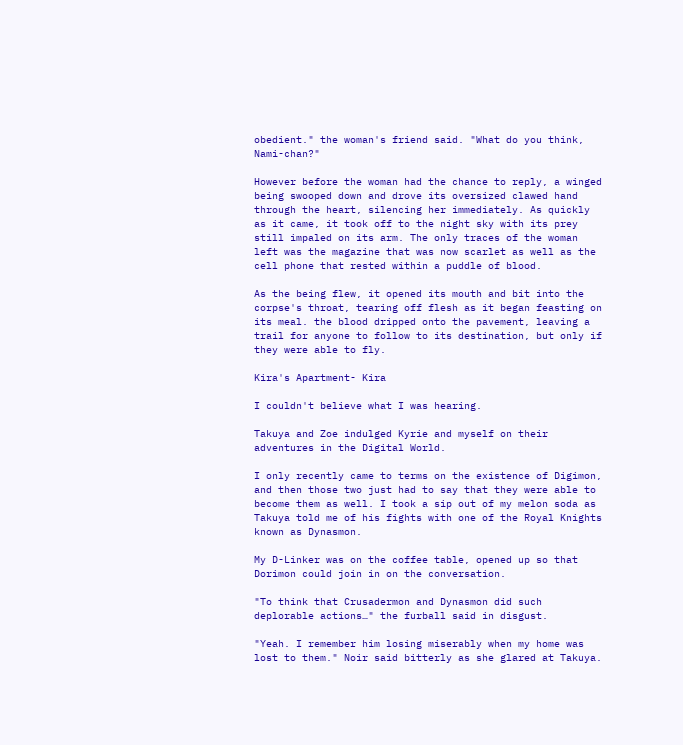obedient." the woman's friend said. "What do you think, Nami-chan?"

However before the woman had the chance to reply, a winged being swooped down and drove its oversized clawed hand through the heart, silencing her immediately. As quickly as it came, it took off to the night sky with its prey still impaled on its arm. The only traces of the woman left was the magazine that was now scarlet as well as the cell phone that rested within a puddle of blood.

As the being flew, it opened its mouth and bit into the corpse's throat, tearing off flesh as it began feasting on its meal. the blood dripped onto the pavement, leaving a trail for anyone to follow to its destination, but only if they were able to fly.

Kira's Apartment- Kira

I couldn't believe what I was hearing.

Takuya and Zoe indulged Kyrie and myself on their adventures in the Digital World.

I only recently came to terms on the existence of Digimon, and then those two just had to say that they were able to become them as well. I took a sip out of my melon soda as Takuya told me of his fights with one of the Royal Knights known as Dynasmon.

My D-Linker was on the coffee table, opened up so that Dorimon could join in on the conversation.

"To think that Crusadermon and Dynasmon did such deplorable actions…" the furball said in disgust.

"Yeah. I remember him losing miserably when my home was lost to them." Noir said bitterly as she glared at Takuya.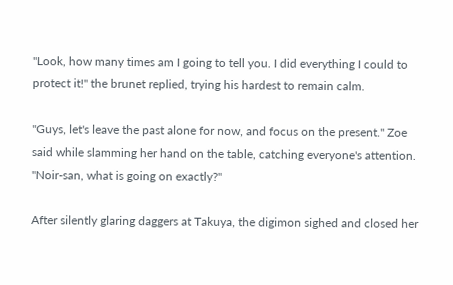"Look, how many times am I going to tell you. I did everything I could to protect it!" the brunet replied, trying his hardest to remain calm.

"Guys, let's leave the past alone for now, and focus on the present." Zoe said while slamming her hand on the table, catching everyone's attention. "Noir-san, what is going on exactly?"

After silently glaring daggers at Takuya, the digimon sighed and closed her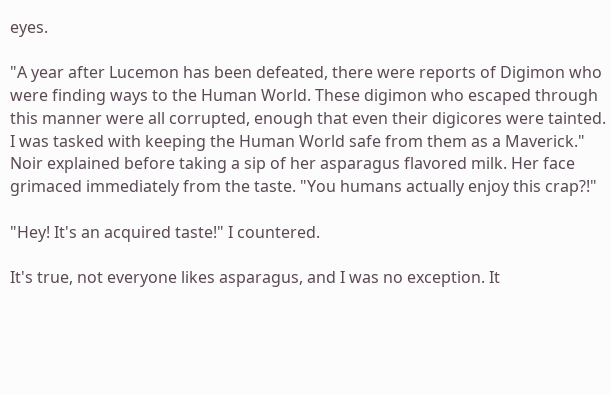eyes.

"A year after Lucemon has been defeated, there were reports of Digimon who were finding ways to the Human World. These digimon who escaped through this manner were all corrupted, enough that even their digicores were tainted. I was tasked with keeping the Human World safe from them as a Maverick." Noir explained before taking a sip of her asparagus flavored milk. Her face grimaced immediately from the taste. "You humans actually enjoy this crap?!"

"Hey! It's an acquired taste!" I countered.

It's true, not everyone likes asparagus, and I was no exception. It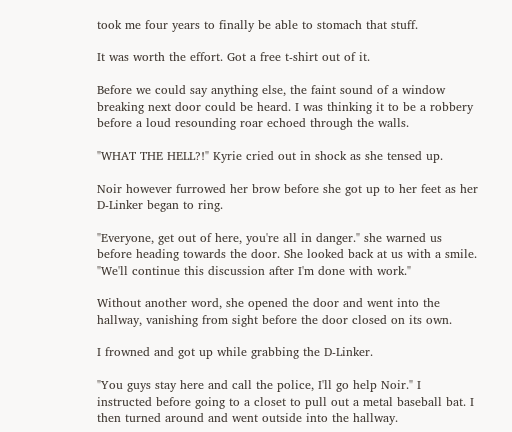took me four years to finally be able to stomach that stuff.

It was worth the effort. Got a free t-shirt out of it.

Before we could say anything else, the faint sound of a window breaking next door could be heard. I was thinking it to be a robbery before a loud resounding roar echoed through the walls.

"WHAT THE HELL?!" Kyrie cried out in shock as she tensed up.

Noir however furrowed her brow before she got up to her feet as her D-Linker began to ring.

"Everyone, get out of here, you're all in danger." she warned us before heading towards the door. She looked back at us with a smile. "We'll continue this discussion after I'm done with work."

Without another word, she opened the door and went into the hallway, vanishing from sight before the door closed on its own.

I frowned and got up while grabbing the D-Linker.

"You guys stay here and call the police, I'll go help Noir." I instructed before going to a closet to pull out a metal baseball bat. I then turned around and went outside into the hallway.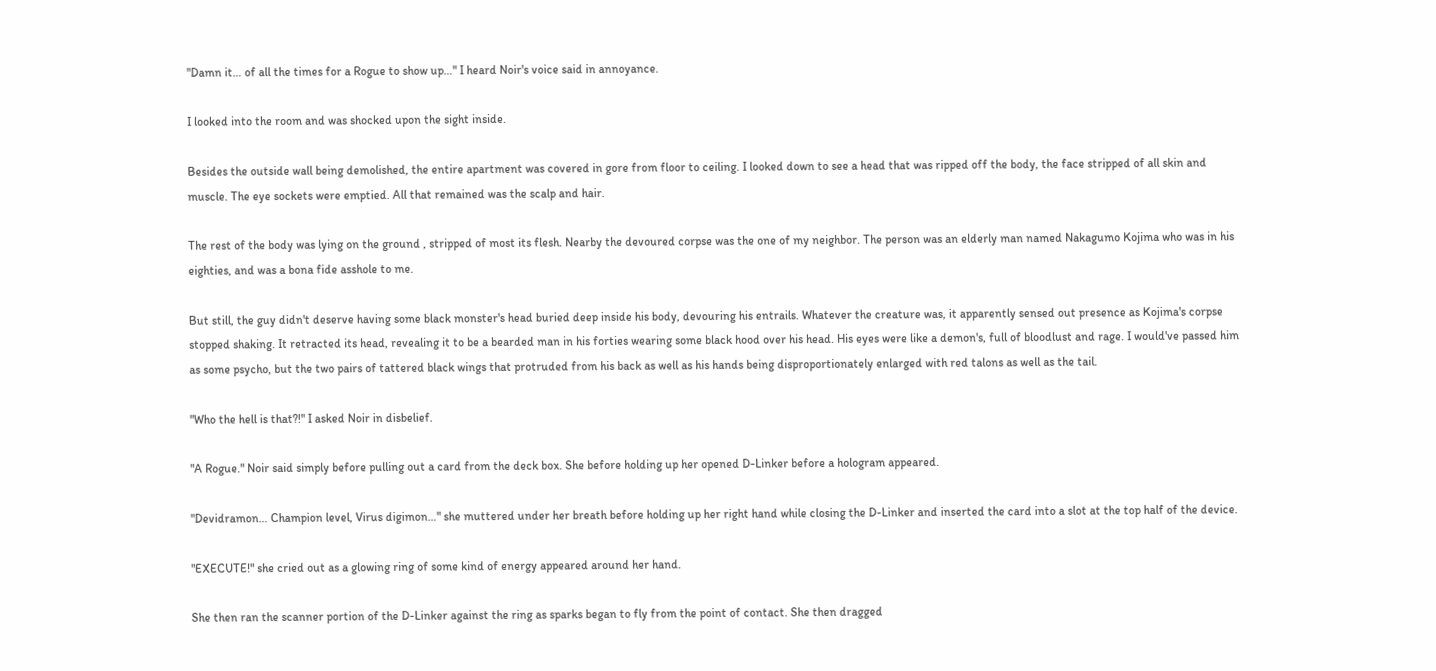"Damn it… of all the times for a Rogue to show up…" I heard Noir's voice said in annoyance.

I looked into the room and was shocked upon the sight inside.

Besides the outside wall being demolished, the entire apartment was covered in gore from floor to ceiling. I looked down to see a head that was ripped off the body, the face stripped of all skin and muscle. The eye sockets were emptied. All that remained was the scalp and hair.

The rest of the body was lying on the ground , stripped of most its flesh. Nearby the devoured corpse was the one of my neighbor. The person was an elderly man named Nakagumo Kojima who was in his eighties, and was a bona fide asshole to me.

But still, the guy didn't deserve having some black monster's head buried deep inside his body, devouring his entrails. Whatever the creature was, it apparently sensed out presence as Kojima's corpse stopped shaking. It retracted its head, revealing it to be a bearded man in his forties wearing some black hood over his head. His eyes were like a demon's, full of bloodlust and rage. I would've passed him as some psycho, but the two pairs of tattered black wings that protruded from his back as well as his hands being disproportionately enlarged with red talons as well as the tail.

"Who the hell is that?!" I asked Noir in disbelief.

"A Rogue." Noir said simply before pulling out a card from the deck box. She before holding up her opened D-Linker before a hologram appeared.

"Devidramon… Champion level, Virus digimon…" she muttered under her breath before holding up her right hand while closing the D-Linker and inserted the card into a slot at the top half of the device.

"EXECUTE!" she cried out as a glowing ring of some kind of energy appeared around her hand.

She then ran the scanner portion of the D-Linker against the ring as sparks began to fly from the point of contact. She then dragged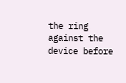the ring against the device before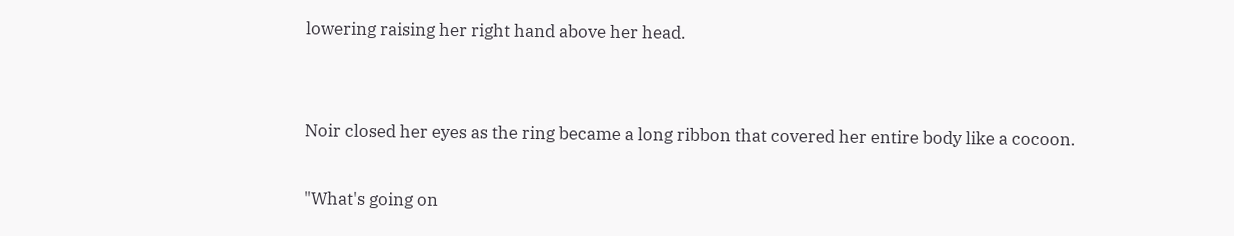lowering raising her right hand above her head.


Noir closed her eyes as the ring became a long ribbon that covered her entire body like a cocoon.

"What's going on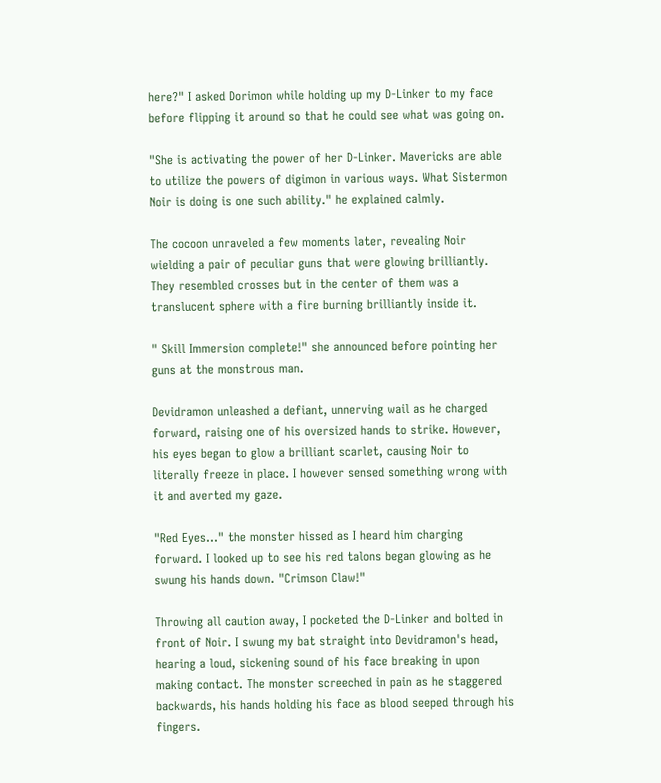here?" I asked Dorimon while holding up my D-Linker to my face before flipping it around so that he could see what was going on.

"She is activating the power of her D-Linker. Mavericks are able to utilize the powers of digimon in various ways. What Sistermon Noir is doing is one such ability." he explained calmly.

The cocoon unraveled a few moments later, revealing Noir wielding a pair of peculiar guns that were glowing brilliantly. They resembled crosses but in the center of them was a translucent sphere with a fire burning brilliantly inside it.

" Skill Immersion complete!" she announced before pointing her guns at the monstrous man.

Devidramon unleashed a defiant, unnerving wail as he charged forward, raising one of his oversized hands to strike. However, his eyes began to glow a brilliant scarlet, causing Noir to literally freeze in place. I however sensed something wrong with it and averted my gaze.

"Red Eyes…" the monster hissed as I heard him charging forward. I looked up to see his red talons began glowing as he swung his hands down. "Crimson Claw!"

Throwing all caution away, I pocketed the D-Linker and bolted in front of Noir. I swung my bat straight into Devidramon's head, hearing a loud, sickening sound of his face breaking in upon making contact. The monster screeched in pain as he staggered backwards, his hands holding his face as blood seeped through his fingers.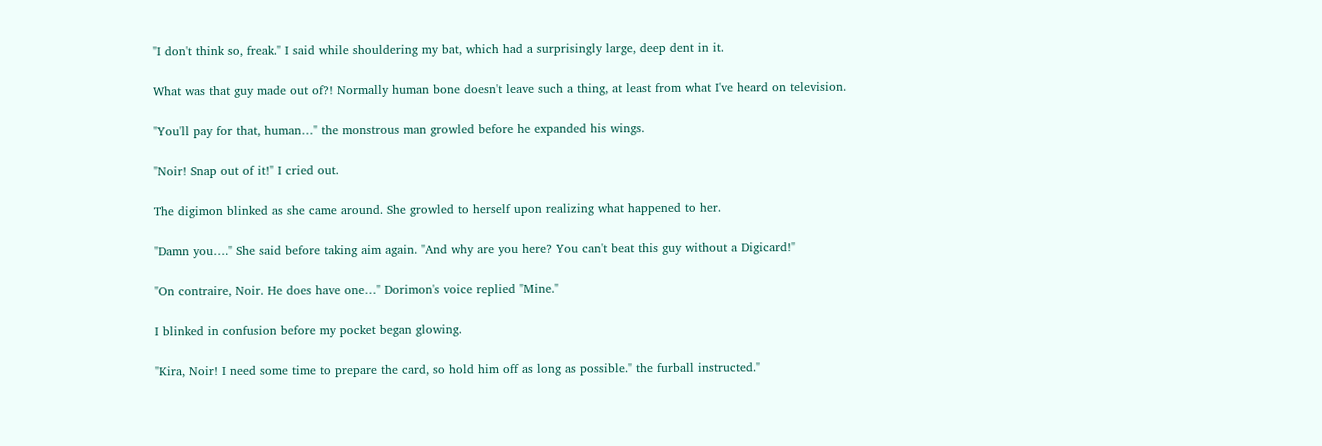"I don't think so, freak." I said while shouldering my bat, which had a surprisingly large, deep dent in it.

What was that guy made out of?! Normally human bone doesn't leave such a thing, at least from what I've heard on television.

"You'll pay for that, human…" the monstrous man growled before he expanded his wings.

"Noir! Snap out of it!" I cried out.

The digimon blinked as she came around. She growled to herself upon realizing what happened to her.

"Damn you…." She said before taking aim again. "And why are you here? You can't beat this guy without a Digicard!"

"On contraire, Noir. He does have one…" Dorimon's voice replied "Mine."

I blinked in confusion before my pocket began glowing.

"Kira, Noir! I need some time to prepare the card, so hold him off as long as possible." the furball instructed."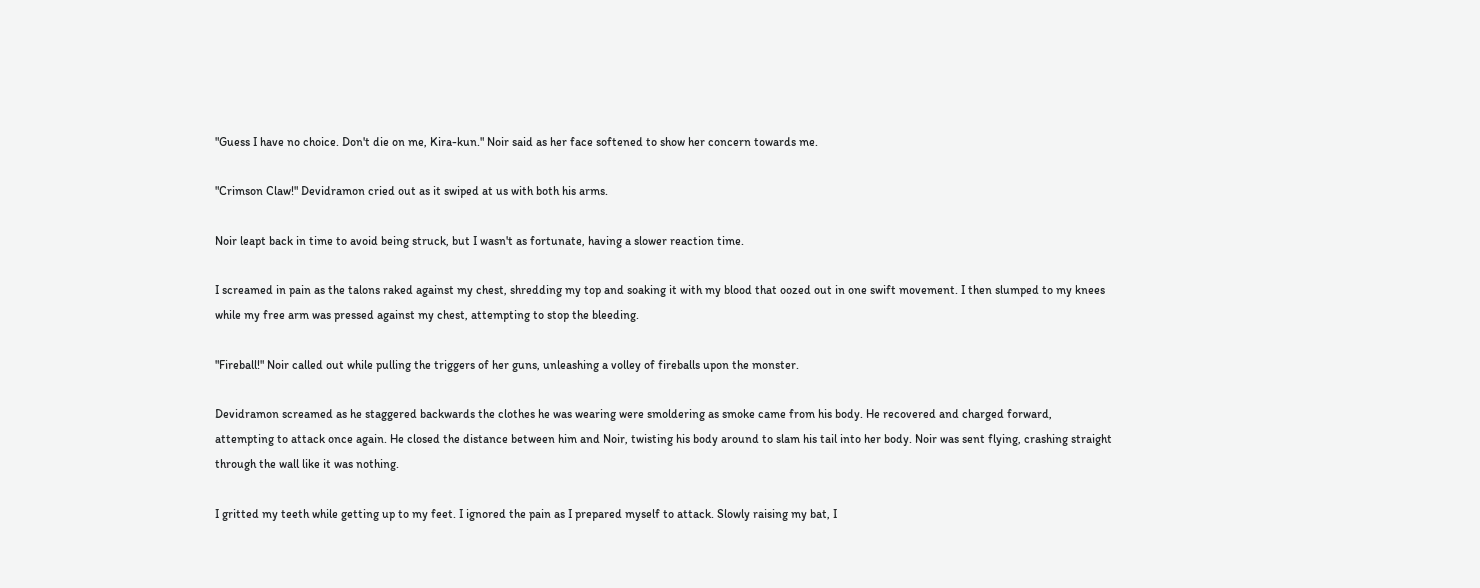"Guess I have no choice. Don't die on me, Kira-kun." Noir said as her face softened to show her concern towards me.

"Crimson Claw!" Devidramon cried out as it swiped at us with both his arms.

Noir leapt back in time to avoid being struck, but I wasn't as fortunate, having a slower reaction time.

I screamed in pain as the talons raked against my chest, shredding my top and soaking it with my blood that oozed out in one swift movement. I then slumped to my knees while my free arm was pressed against my chest, attempting to stop the bleeding.

"Fireball!" Noir called out while pulling the triggers of her guns, unleashing a volley of fireballs upon the monster.

Devidramon screamed as he staggered backwards the clothes he was wearing were smoldering as smoke came from his body. He recovered and charged forward, attempting to attack once again. He closed the distance between him and Noir, twisting his body around to slam his tail into her body. Noir was sent flying, crashing straight through the wall like it was nothing.

I gritted my teeth while getting up to my feet. I ignored the pain as I prepared myself to attack. Slowly raising my bat, I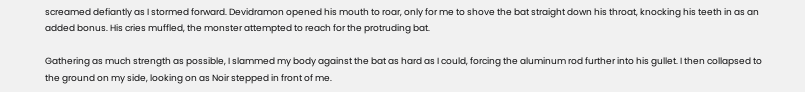screamed defiantly as I stormed forward. Devidramon opened his mouth to roar, only for me to shove the bat straight down his throat, knocking his teeth in as an added bonus. His cries muffled, the monster attempted to reach for the protruding bat.

Gathering as much strength as possible, I slammed my body against the bat as hard as I could, forcing the aluminum rod further into his gullet. I then collapsed to the ground on my side, looking on as Noir stepped in front of me.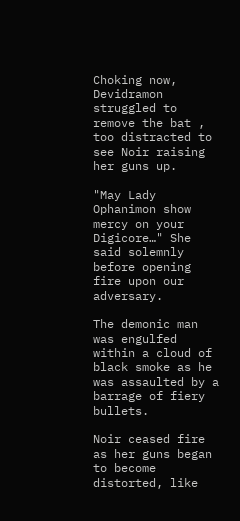Choking now, Devidramon struggled to remove the bat , too distracted to see Noir raising her guns up.

"May Lady Ophanimon show mercy on your Digicore…" She said solemnly before opening fire upon our adversary.

The demonic man was engulfed within a cloud of black smoke as he was assaulted by a barrage of fiery bullets.

Noir ceased fire as her guns began to become distorted, like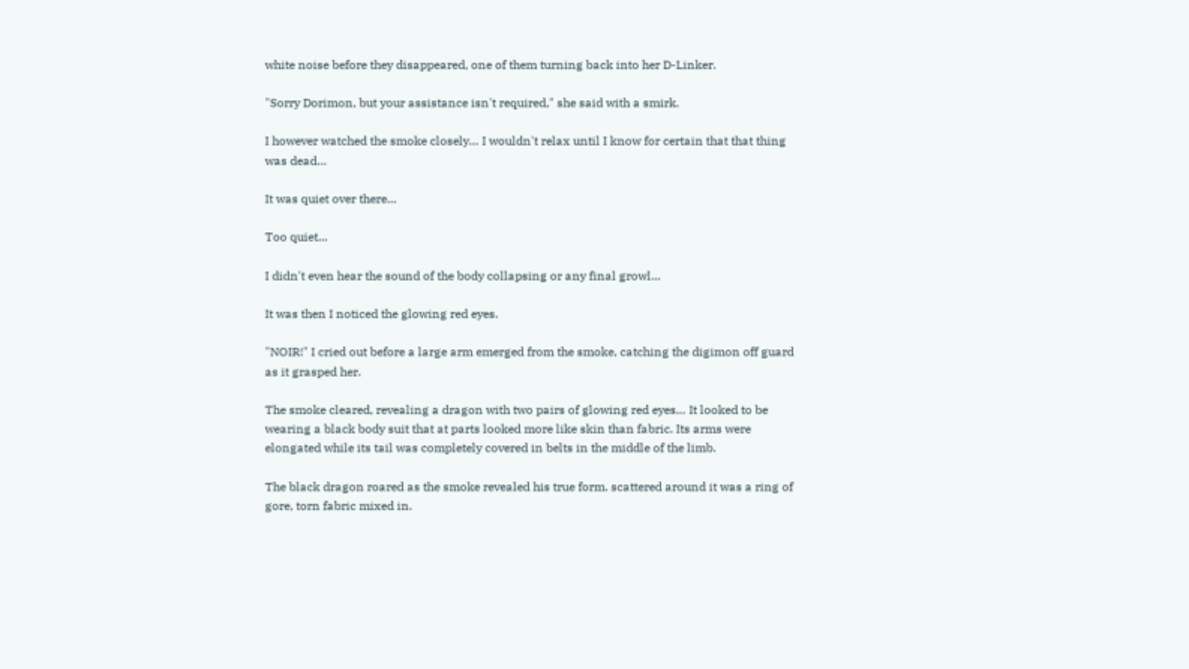white noise before they disappeared, one of them turning back into her D-Linker.

"Sorry Dorimon, but your assistance isn't required," she said with a smirk.

I however watched the smoke closely… I wouldn't relax until I know for certain that that thing was dead…

It was quiet over there…

Too quiet…

I didn't even hear the sound of the body collapsing or any final growl…

It was then I noticed the glowing red eyes.

"NOIR!" I cried out before a large arm emerged from the smoke, catching the digimon off guard as it grasped her.

The smoke cleared, revealing a dragon with two pairs of glowing red eyes… It looked to be wearing a black body suit that at parts looked more like skin than fabric. Its arms were elongated while its tail was completely covered in belts in the middle of the limb.

The black dragon roared as the smoke revealed his true form. scattered around it was a ring of gore, torn fabric mixed in.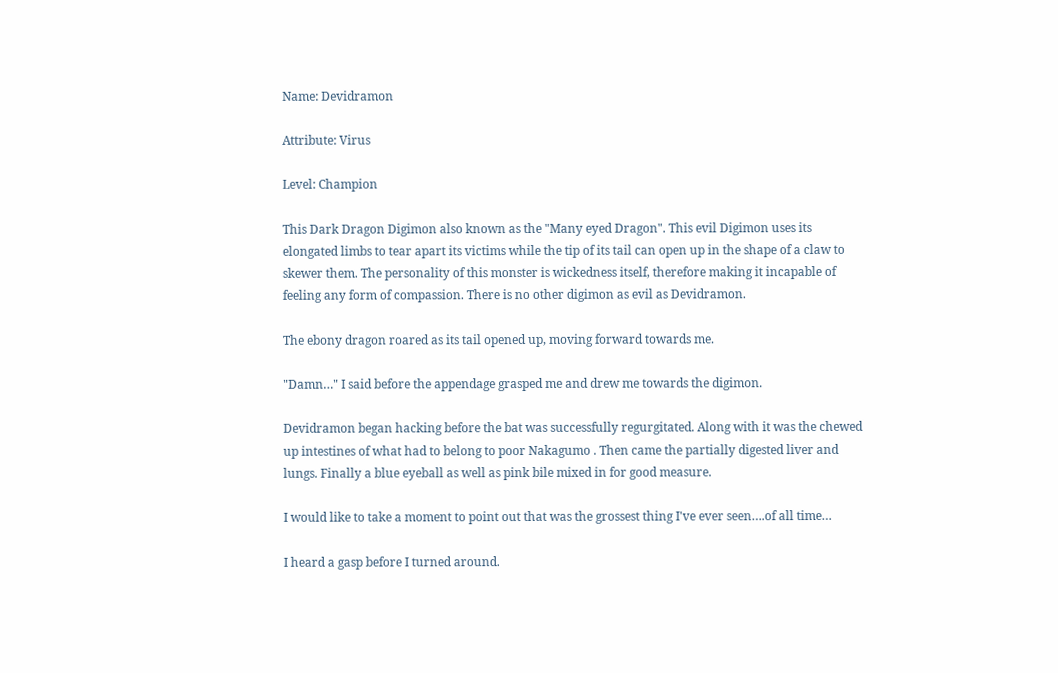Name: Devidramon

Attribute: Virus

Level: Champion

This Dark Dragon Digimon also known as the "Many eyed Dragon". This evil Digimon uses its elongated limbs to tear apart its victims while the tip of its tail can open up in the shape of a claw to skewer them. The personality of this monster is wickedness itself, therefore making it incapable of feeling any form of compassion. There is no other digimon as evil as Devidramon.

The ebony dragon roared as its tail opened up, moving forward towards me.

"Damn…" I said before the appendage grasped me and drew me towards the digimon.

Devidramon began hacking before the bat was successfully regurgitated. Along with it was the chewed up intestines of what had to belong to poor Nakagumo . Then came the partially digested liver and lungs. Finally a blue eyeball as well as pink bile mixed in for good measure.

I would like to take a moment to point out that was the grossest thing I've ever seen….of all time…

I heard a gasp before I turned around.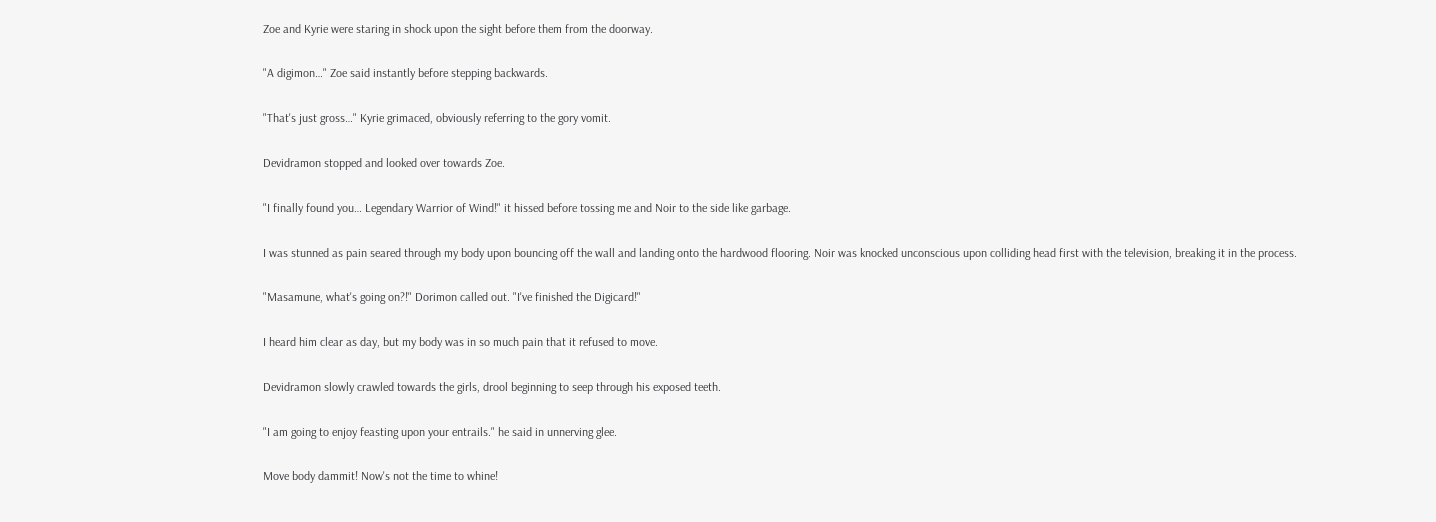Zoe and Kyrie were staring in shock upon the sight before them from the doorway.

"A digimon…" Zoe said instantly before stepping backwards.

"That's just gross…" Kyrie grimaced, obviously referring to the gory vomit.

Devidramon stopped and looked over towards Zoe.

"I finally found you… Legendary Warrior of Wind!" it hissed before tossing me and Noir to the side like garbage.

I was stunned as pain seared through my body upon bouncing off the wall and landing onto the hardwood flooring. Noir was knocked unconscious upon colliding head first with the television, breaking it in the process.

"Masamune, what's going on?!" Dorimon called out. "I've finished the Digicard!"

I heard him clear as day, but my body was in so much pain that it refused to move.

Devidramon slowly crawled towards the girls, drool beginning to seep through his exposed teeth.

"I am going to enjoy feasting upon your entrails." he said in unnerving glee.

Move body dammit! Now's not the time to whine!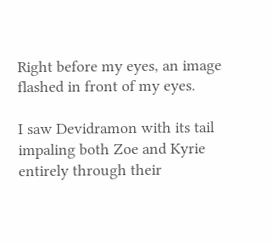Right before my eyes, an image flashed in front of my eyes.

I saw Devidramon with its tail impaling both Zoe and Kyrie entirely through their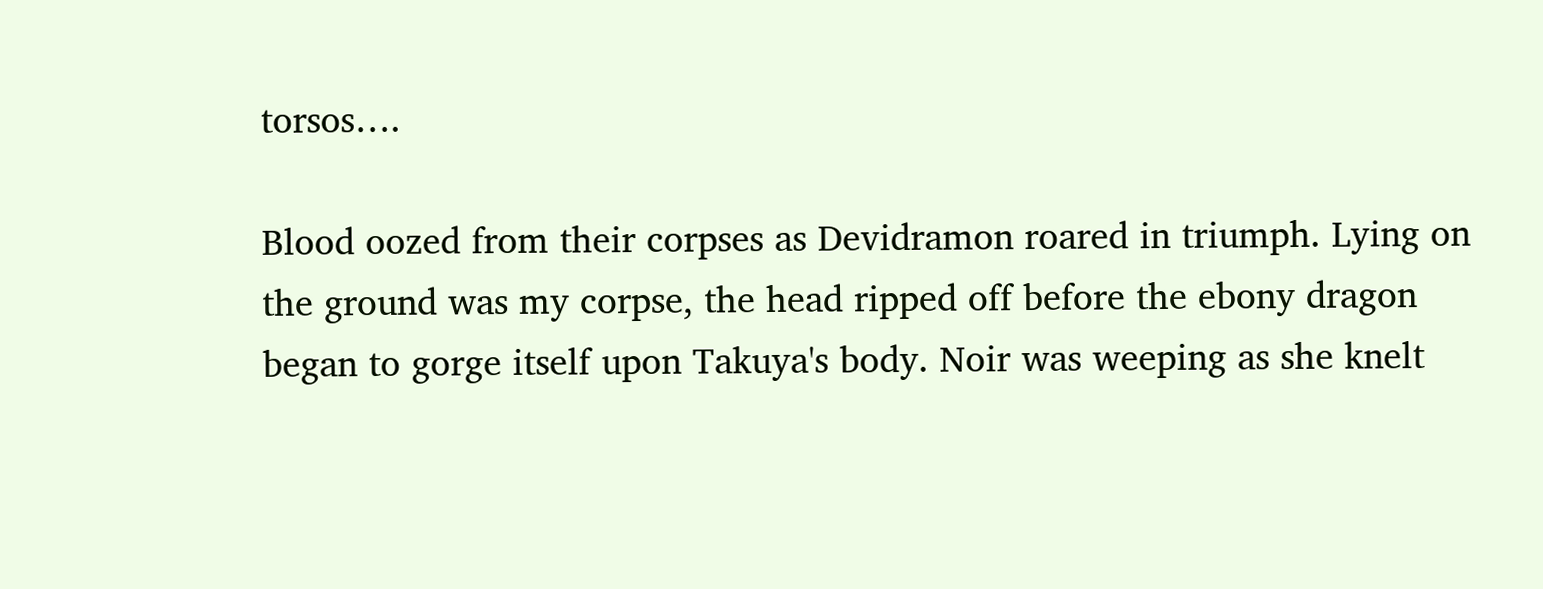torsos….

Blood oozed from their corpses as Devidramon roared in triumph. Lying on the ground was my corpse, the head ripped off before the ebony dragon began to gorge itself upon Takuya's body. Noir was weeping as she knelt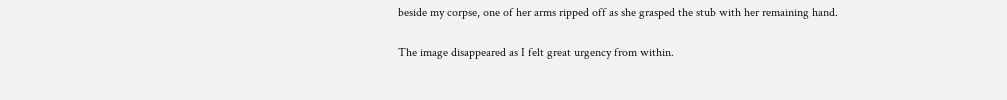beside my corpse, one of her arms ripped off as she grasped the stub with her remaining hand.

The image disappeared as I felt great urgency from within.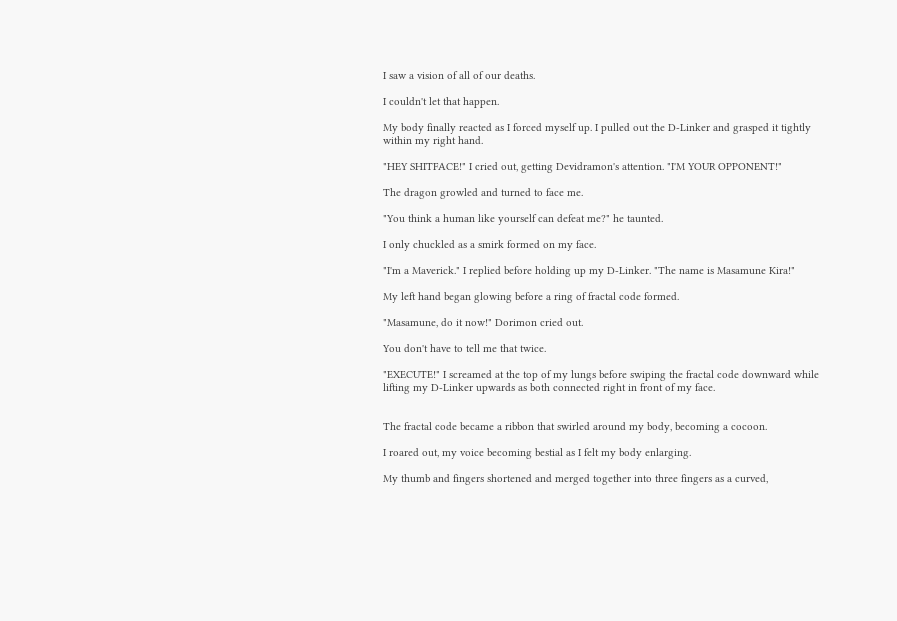I saw a vision of all of our deaths.

I couldn't let that happen.

My body finally reacted as I forced myself up. I pulled out the D-Linker and grasped it tightly within my right hand.

"HEY SHITFACE!" I cried out, getting Devidramon's attention. "I'M YOUR OPPONENT!"

The dragon growled and turned to face me.

"You think a human like yourself can defeat me?" he taunted.

I only chuckled as a smirk formed on my face.

"I'm a Maverick." I replied before holding up my D-Linker. "The name is Masamune Kira!"

My left hand began glowing before a ring of fractal code formed.

"Masamune, do it now!" Dorimon cried out.

You don't have to tell me that twice.

"EXECUTE!" I screamed at the top of my lungs before swiping the fractal code downward while lifting my D-Linker upwards as both connected right in front of my face.


The fractal code became a ribbon that swirled around my body, becoming a cocoon.

I roared out, my voice becoming bestial as I felt my body enlarging.

My thumb and fingers shortened and merged together into three fingers as a curved,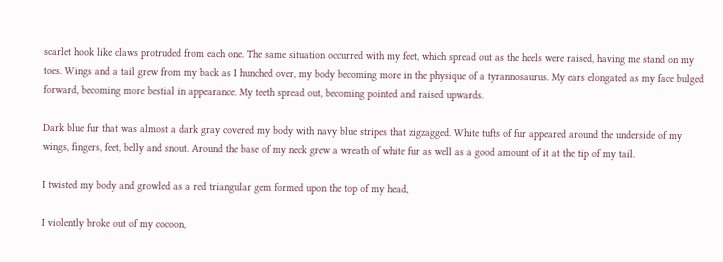scarlet hook like claws protruded from each one. The same situation occurred with my feet, which spread out as the heels were raised, having me stand on my toes. Wings and a tail grew from my back as I hunched over, my body becoming more in the physique of a tyrannosaurus. My ears elongated as my face bulged forward, becoming more bestial in appearance. My teeth spread out, becoming pointed and raised upwards.

Dark blue fur that was almost a dark gray covered my body with navy blue stripes that zigzagged. White tufts of fur appeared around the underside of my wings, fingers, feet, belly and snout. Around the base of my neck grew a wreath of white fur as well as a good amount of it at the tip of my tail.

I twisted my body and growled as a red triangular gem formed upon the top of my head,

I violently broke out of my cocoon,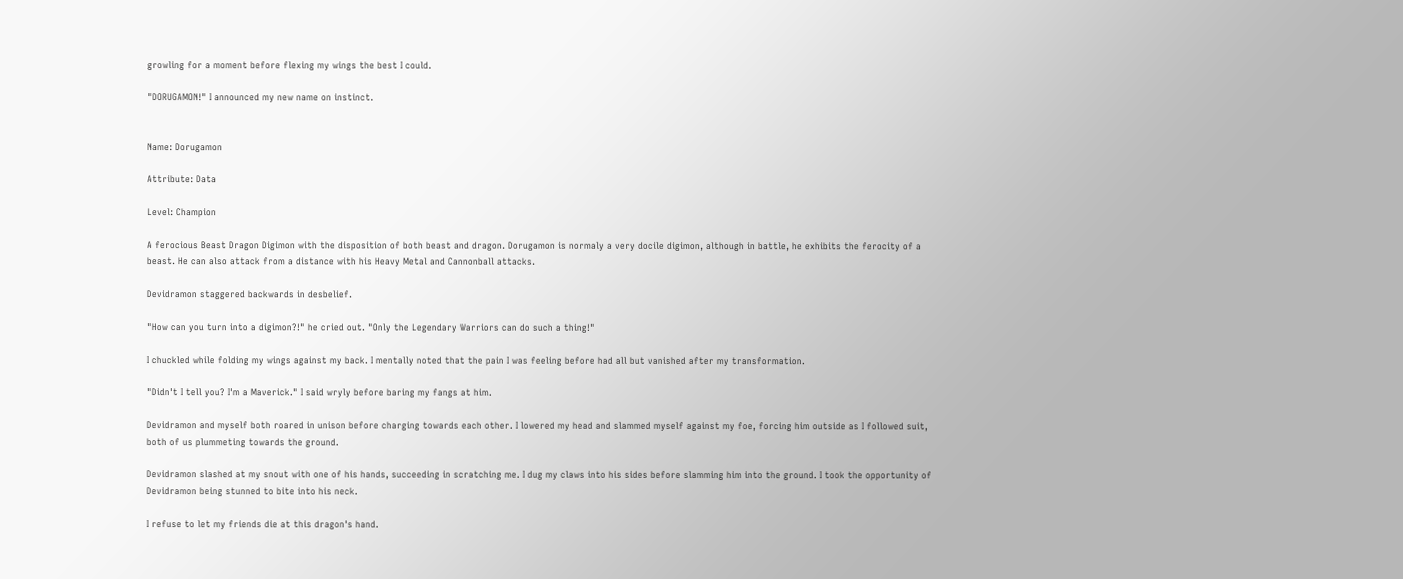growling for a moment before flexing my wings the best I could.

"DORUGAMON!" I announced my new name on instinct.


Name: Dorugamon

Attribute: Data

Level: Champion

A ferocious Beast Dragon Digimon with the disposition of both beast and dragon. Dorugamon is normaly a very docile digimon, although in battle, he exhibits the ferocity of a beast. He can also attack from a distance with his Heavy Metal and Cannonball attacks.

Devidramon staggered backwards in desbelief.

"How can you turn into a digimon?!" he cried out. "Only the Legendary Warriors can do such a thing!"

I chuckled while folding my wings against my back. I mentally noted that the pain I was feeling before had all but vanished after my transformation.

"Didn't I tell you? I'm a Maverick." I said wryly before baring my fangs at him.

Devidramon and myself both roared in unison before charging towards each other. I lowered my head and slammed myself against my foe, forcing him outside as I followed suit, both of us plummeting towards the ground.

Devidramon slashed at my snout with one of his hands, succeeding in scratching me. I dug my claws into his sides before slamming him into the ground. I took the opportunity of Devidramon being stunned to bite into his neck.

I refuse to let my friends die at this dragon's hand.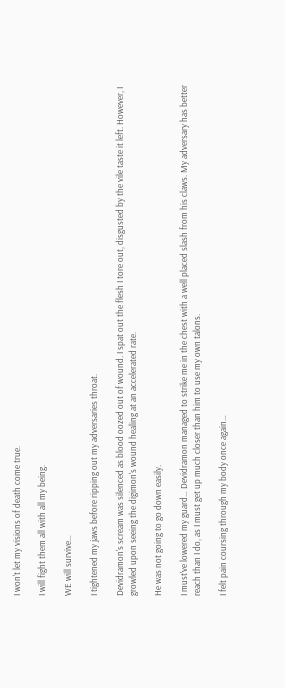I won't let my visions of death come true.

I will fight them all with all my being.

WE will survive…

I tightened my jaws before ripping out my adversaries throat.

Devidramon's scream was silenced as blood oozed out of wound. I spat out the flesh I tore out, disgusted by the vile taste it left. However, I growled upon seeing the digimon's wound healing at an accelerated rate.

He was not going to go down easily.

I must've lowered my guard… Devidramon managed to strike me in the chest with a well placed slash from his claws. My adversary has better reach than I do, as I must get up much closer than him to use my own talons.

I felt pain coursing through my body once again…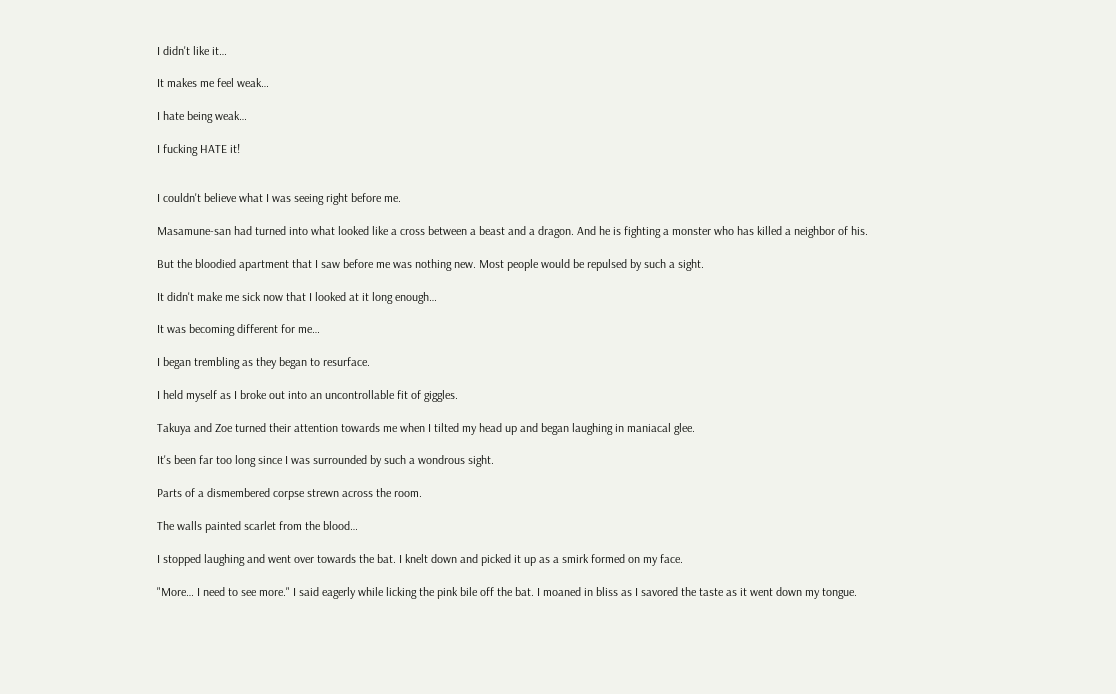I didn't like it…

It makes me feel weak…

I hate being weak…

I fucking HATE it!


I couldn't believe what I was seeing right before me.

Masamune-san had turned into what looked like a cross between a beast and a dragon. And he is fighting a monster who has killed a neighbor of his.

But the bloodied apartment that I saw before me was nothing new. Most people would be repulsed by such a sight.

It didn't make me sick now that I looked at it long enough…

It was becoming different for me…

I began trembling as they began to resurface.

I held myself as I broke out into an uncontrollable fit of giggles.

Takuya and Zoe turned their attention towards me when I tilted my head up and began laughing in maniacal glee.

It's been far too long since I was surrounded by such a wondrous sight.

Parts of a dismembered corpse strewn across the room.

The walls painted scarlet from the blood…

I stopped laughing and went over towards the bat. I knelt down and picked it up as a smirk formed on my face.

"More… I need to see more." I said eagerly while licking the pink bile off the bat. I moaned in bliss as I savored the taste as it went down my tongue.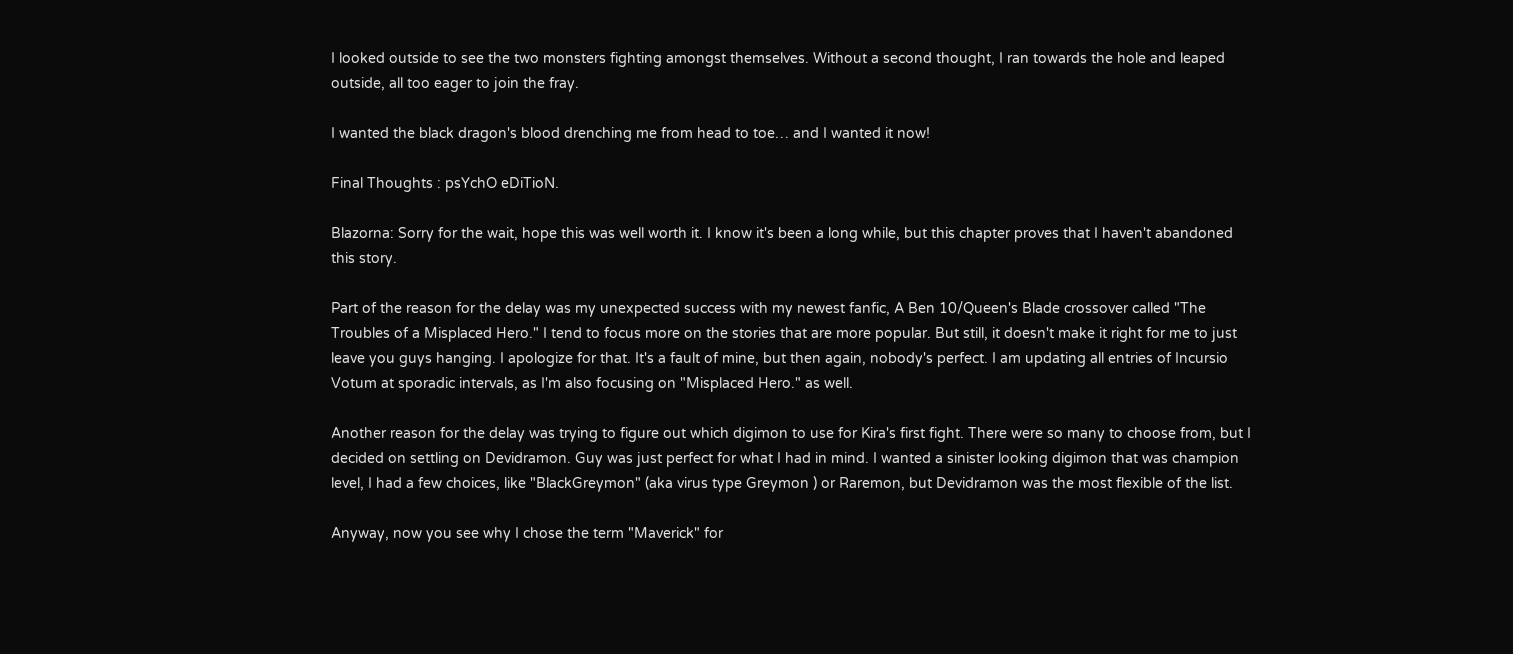I looked outside to see the two monsters fighting amongst themselves. Without a second thought, I ran towards the hole and leaped outside, all too eager to join the fray.

I wanted the black dragon's blood drenching me from head to toe… and I wanted it now!

Final Thoughts : psYchO eDiTioN.

Blazorna: Sorry for the wait, hope this was well worth it. I know it's been a long while, but this chapter proves that I haven't abandoned this story.

Part of the reason for the delay was my unexpected success with my newest fanfic, A Ben 10/Queen's Blade crossover called "The Troubles of a Misplaced Hero." I tend to focus more on the stories that are more popular. But still, it doesn't make it right for me to just leave you guys hanging. I apologize for that. It's a fault of mine, but then again, nobody's perfect. I am updating all entries of Incursio Votum at sporadic intervals, as I'm also focusing on "Misplaced Hero." as well.

Another reason for the delay was trying to figure out which digimon to use for Kira's first fight. There were so many to choose from, but I decided on settling on Devidramon. Guy was just perfect for what I had in mind. I wanted a sinister looking digimon that was champion level, I had a few choices, like "BlackGreymon" (aka virus type Greymon ) or Raremon, but Devidramon was the most flexible of the list.

Anyway, now you see why I chose the term "Maverick" for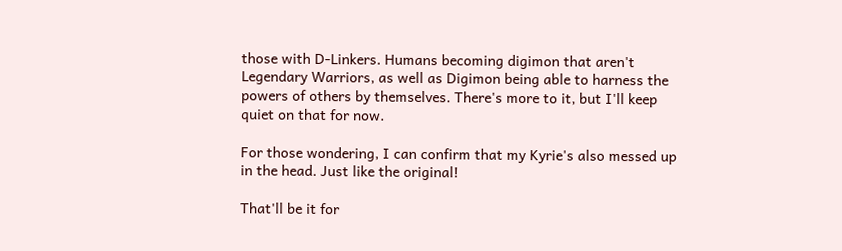those with D-Linkers. Humans becoming digimon that aren't Legendary Warriors, as well as Digimon being able to harness the powers of others by themselves. There's more to it, but I'll keep quiet on that for now.

For those wondering, I can confirm that my Kyrie's also messed up in the head. Just like the original!

That'll be it for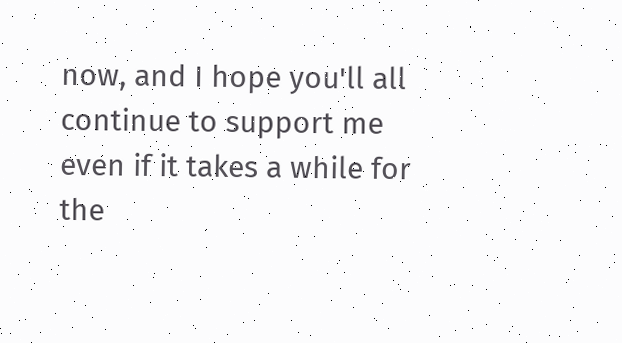now, and I hope you'll all continue to support me even if it takes a while for the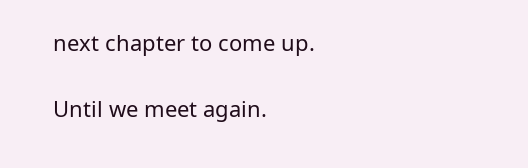next chapter to come up.

Until we meet again.